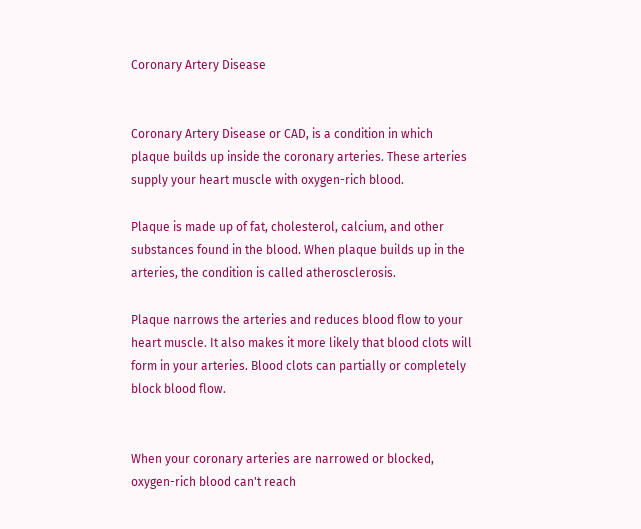Coronary Artery Disease


Coronary Artery Disease or CAD, is a condition in which plaque builds up inside the coronary arteries. These arteries supply your heart muscle with oxygen-rich blood.

Plaque is made up of fat, cholesterol, calcium, and other substances found in the blood. When plaque builds up in the arteries, the condition is called atherosclerosis.

Plaque narrows the arteries and reduces blood flow to your heart muscle. It also makes it more likely that blood clots will form in your arteries. Blood clots can partially or completely block blood flow.


When your coronary arteries are narrowed or blocked, oxygen-rich blood can't reach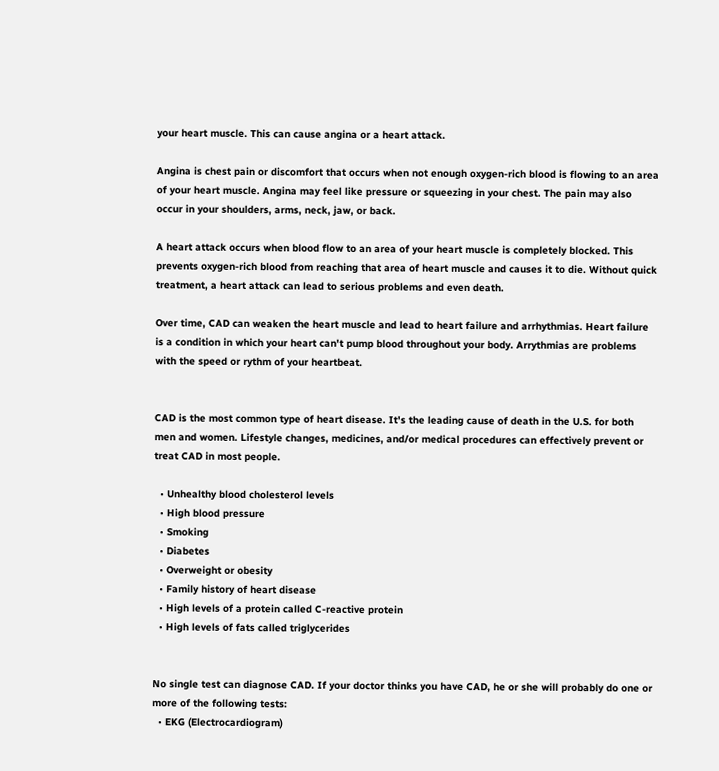your heart muscle. This can cause angina or a heart attack.

Angina is chest pain or discomfort that occurs when not enough oxygen-rich blood is flowing to an area of your heart muscle. Angina may feel like pressure or squeezing in your chest. The pain may also occur in your shoulders, arms, neck, jaw, or back.

A heart attack occurs when blood flow to an area of your heart muscle is completely blocked. This prevents oxygen-rich blood from reaching that area of heart muscle and causes it to die. Without quick treatment, a heart attack can lead to serious problems and even death.

Over time, CAD can weaken the heart muscle and lead to heart failure and arrhythmias. Heart failure is a condition in which your heart can't pump blood throughout your body. Arrythmias are problems with the speed or rythm of your heartbeat.


CAD is the most common type of heart disease. It's the leading cause of death in the U.S. for both men and women. Lifestyle changes, medicines, and/or medical procedures can effectively prevent or treat CAD in most people.

  • Unhealthy blood cholesterol levels
  • High blood pressure
  • Smoking
  • Diabetes
  • Overweight or obesity
  • Family history of heart disease
  • High levels of a protein called C-reactive protein
  • High levels of fats called triglycerides


No single test can diagnose CAD. If your doctor thinks you have CAD, he or she will probably do one or more of the following tests:
  • EKG (Electrocardiogram)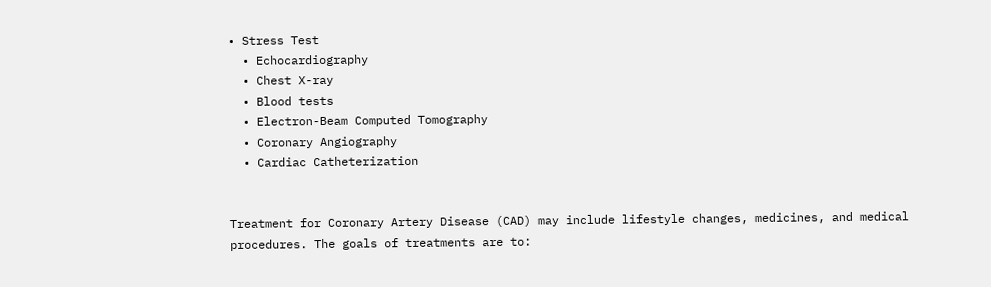• Stress Test
  • Echocardiography
  • Chest X-ray
  • Blood tests
  • Electron-Beam Computed Tomography
  • Coronary Angiography
  • Cardiac Catheterization


Treatment for Coronary Artery Disease (CAD) may include lifestyle changes, medicines, and medical procedures. The goals of treatments are to: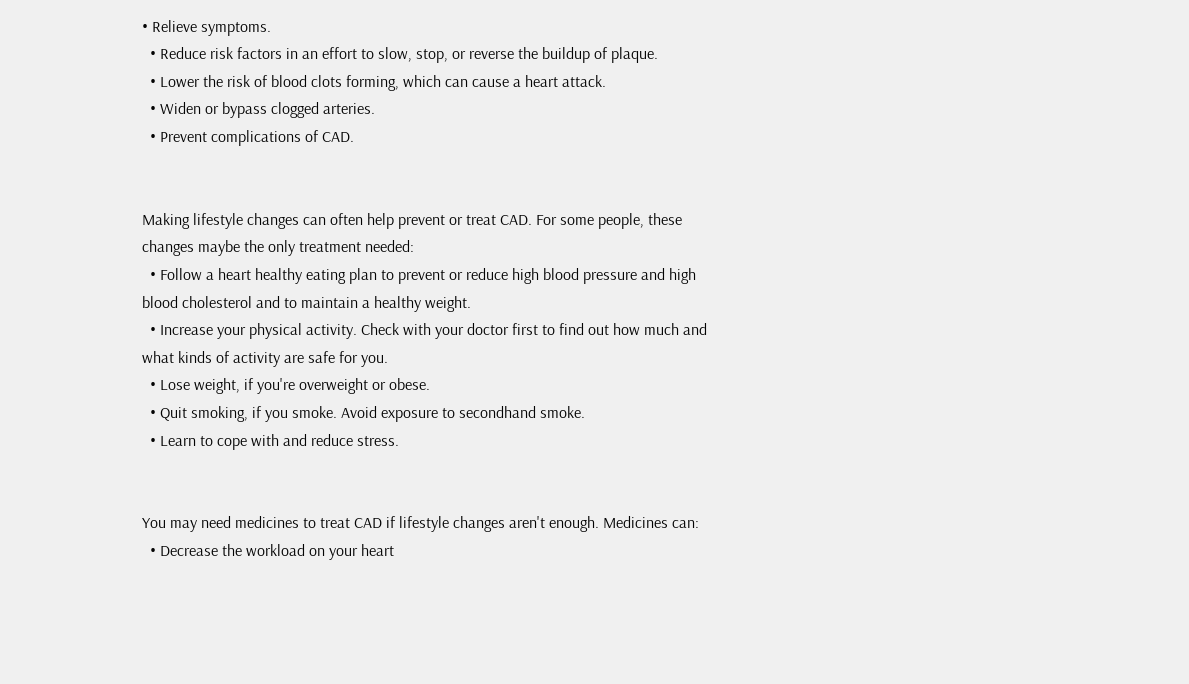• Relieve symptoms.
  • Reduce risk factors in an effort to slow, stop, or reverse the buildup of plaque.
  • Lower the risk of blood clots forming, which can cause a heart attack.
  • Widen or bypass clogged arteries.
  • Prevent complications of CAD.


Making lifestyle changes can often help prevent or treat CAD. For some people, these changes maybe the only treatment needed:
  • Follow a heart healthy eating plan to prevent or reduce high blood pressure and high blood cholesterol and to maintain a healthy weight.
  • Increase your physical activity. Check with your doctor first to find out how much and what kinds of activity are safe for you.
  • Lose weight, if you're overweight or obese.
  • Quit smoking, if you smoke. Avoid exposure to secondhand smoke.
  • Learn to cope with and reduce stress.


You may need medicines to treat CAD if lifestyle changes aren't enough. Medicines can:
  • Decrease the workload on your heart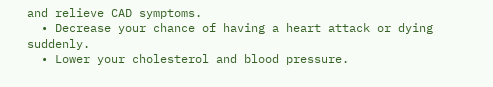and relieve CAD symptoms.
  • Decrease your chance of having a heart attack or dying suddenly.
  • Lower your cholesterol and blood pressure.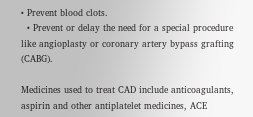• Prevent blood clots.
  • Prevent or delay the need for a special procedure like angioplasty or coronary artery bypass grafting (CABG).

Medicines used to treat CAD include anticoagulants, aspirin and other antiplatelet medicines, ACE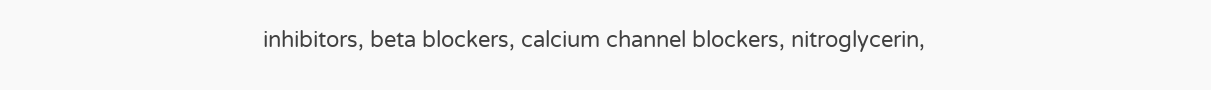inhibitors, beta blockers, calcium channel blockers, nitroglycerin,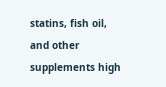statins, fish oil, and other supplements high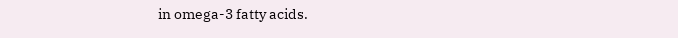in omega-3 fatty acids.